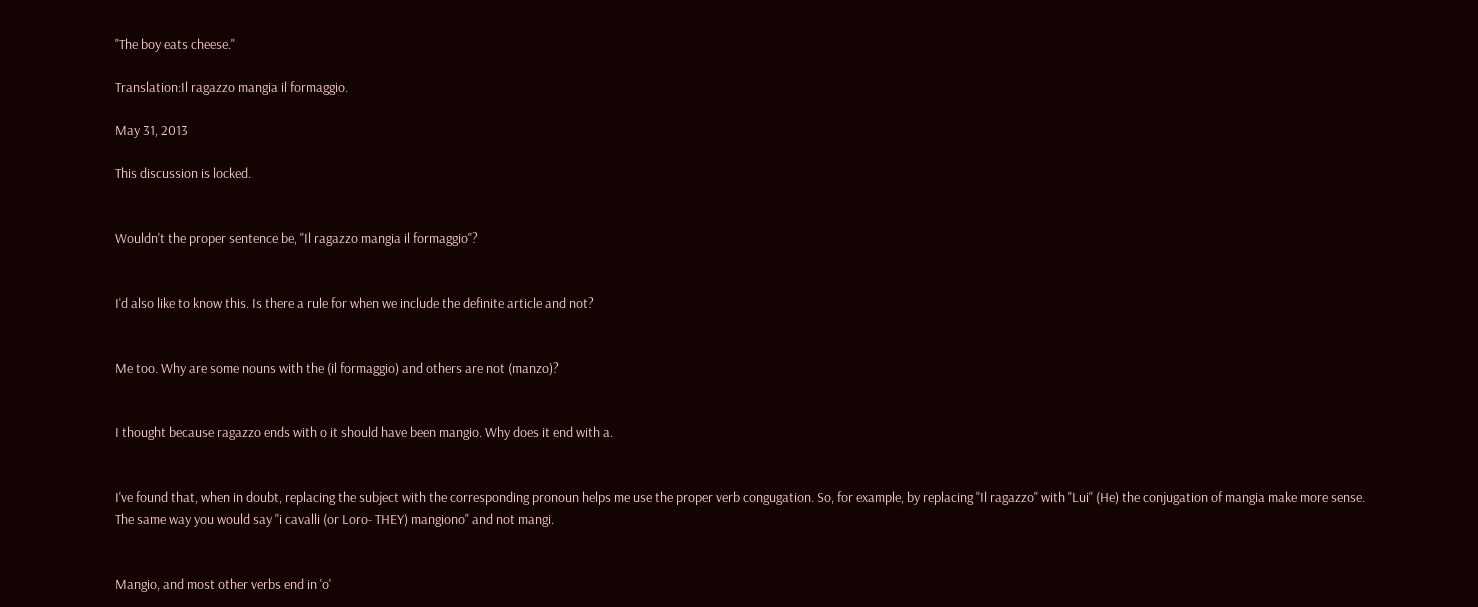"The boy eats cheese."

Translation:Il ragazzo mangia il formaggio.

May 31, 2013

This discussion is locked.


Wouldn't the proper sentence be, "Il ragazzo mangia il formaggio"?


I'd also like to know this. Is there a rule for when we include the definite article and not?


Me too. Why are some nouns with the (il formaggio) and others are not (manzo)?


I thought because ragazzo ends with o it should have been mangio. Why does it end with a.


I've found that, when in doubt, replacing the subject with the corresponding pronoun helps me use the proper verb congugation. So, for example, by replacing "Il ragazzo" with "Lui" (He) the conjugation of mangia make more sense. The same way you would say "i cavalli (or Loro- THEY) mangiono" and not mangi.


Mangio, and most other verbs end in 'o'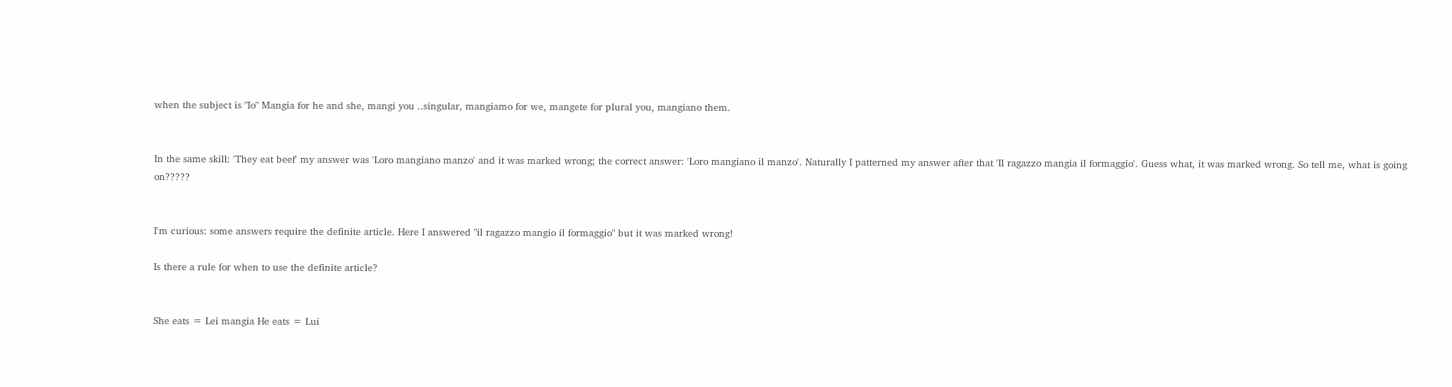when the subject is "Io" Mangia for he and she, mangi you ..singular, mangiamo for we, mangete for plural you, mangiano them.


In the same skill: 'They eat beef' my answer was 'Loro mangiano manzo' and it was marked wrong; the correct answer: 'Loro mangiano il manzo'. Naturally I patterned my answer after that 'Il ragazzo mangia il formaggio'. Guess what, it was marked wrong. So tell me, what is going on?????


I'm curious: some answers require the definite article. Here I answered "il ragazzo mangio il formaggio" but it was marked wrong!

Is there a rule for when to use the definite article?


She eats = Lei mangia He eats = Lui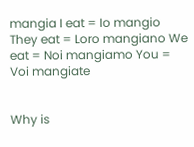mangia I eat = Io mangio They eat = Loro mangiano We eat = Noi mangiamo You = Voi mangiate


Why is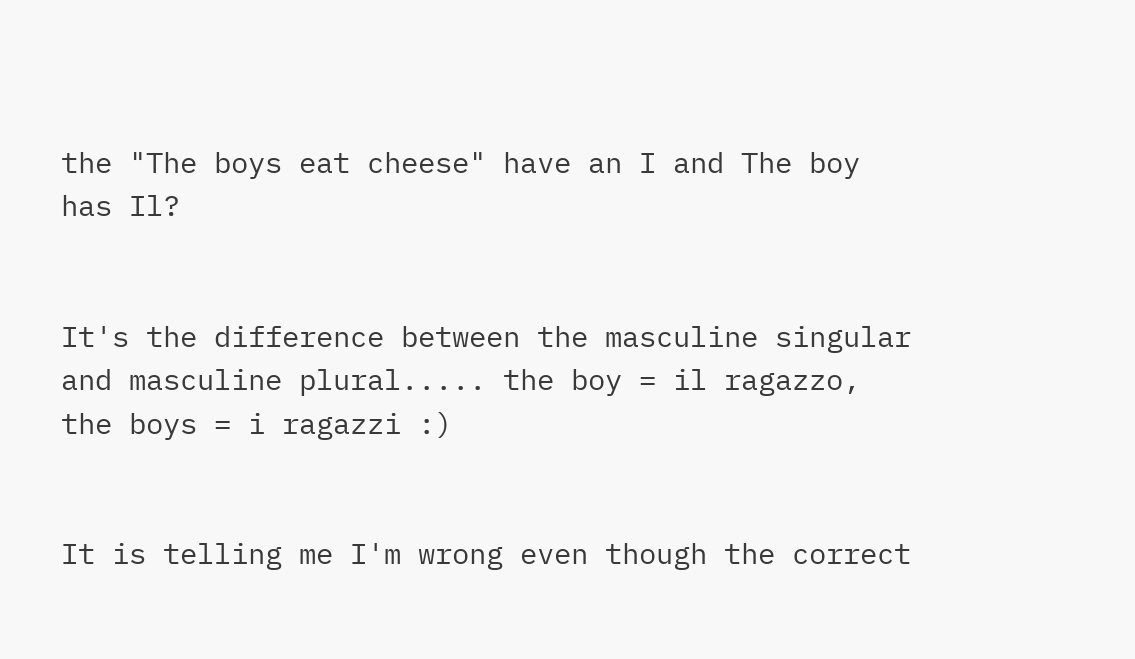the "The boys eat cheese" have an I and The boy has Il?


It's the difference between the masculine singular and masculine plural..... the boy = il ragazzo, the boys = i ragazzi :)


It is telling me I'm wrong even though the correct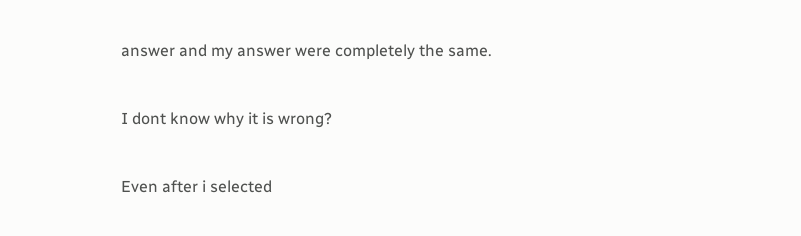answer and my answer were completely the same.


I dont know why it is wrong?


Even after i selected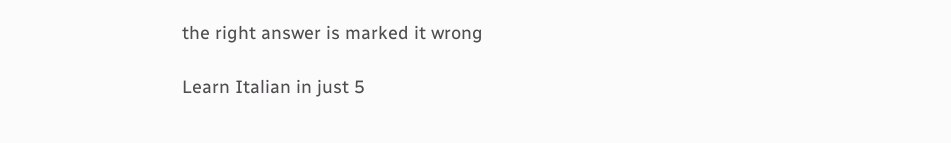the right answer is marked it wrong

Learn Italian in just 5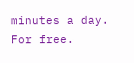minutes a day. For free.